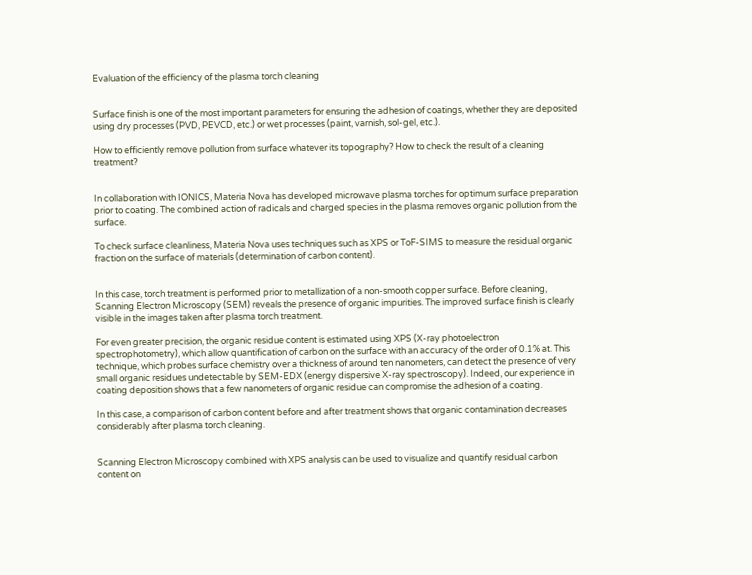Evaluation of the efficiency of the plasma torch cleaning


Surface finish is one of the most important parameters for ensuring the adhesion of coatings, whether they are deposited using dry processes (PVD, PEVCD, etc.) or wet processes (paint, varnish, sol-gel, etc.).

How to efficiently remove pollution from surface whatever its topography? How to check the result of a cleaning treatment?


In collaboration with IONICS, Materia Nova has developed microwave plasma torches for optimum surface preparation prior to coating. The combined action of radicals and charged species in the plasma removes organic pollution from the surface.

To check surface cleanliness, Materia Nova uses techniques such as XPS or ToF-SIMS to measure the residual organic fraction on the surface of materials (determination of carbon content).


In this case, torch treatment is performed prior to metallization of a non-smooth copper surface. Before cleaning, Scanning Electron Microscopy (SEM) reveals the presence of organic impurities. The improved surface finish is clearly visible in the images taken after plasma torch treatment.

For even greater precision, the organic residue content is estimated using XPS (X-ray photoelectron spectrophotometry), which allow quantification of carbon on the surface with an accuracy of the order of 0.1% at. This technique, which probes surface chemistry over a thickness of around ten nanometers, can detect the presence of very small organic residues undetectable by SEM-EDX (energy dispersive X-ray spectroscopy). Indeed, our experience in coating deposition shows that a few nanometers of organic residue can compromise the adhesion of a coating.

In this case, a comparison of carbon content before and after treatment shows that organic contamination decreases considerably after plasma torch cleaning.


Scanning Electron Microscopy combined with XPS analysis can be used to visualize and quantify residual carbon content on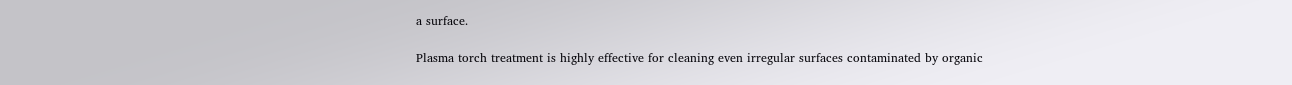a surface.

Plasma torch treatment is highly effective for cleaning even irregular surfaces contaminated by organic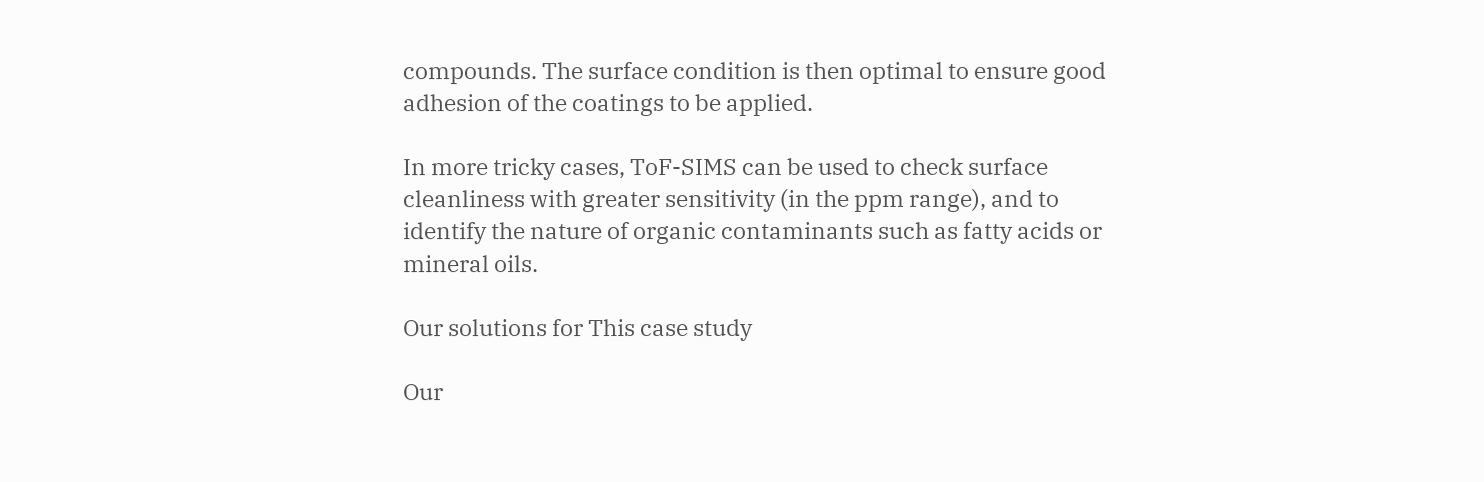compounds. The surface condition is then optimal to ensure good adhesion of the coatings to be applied.

In more tricky cases, ToF-SIMS can be used to check surface cleanliness with greater sensitivity (in the ppm range), and to identify the nature of organic contaminants such as fatty acids or mineral oils.

Our solutions for This case study

Our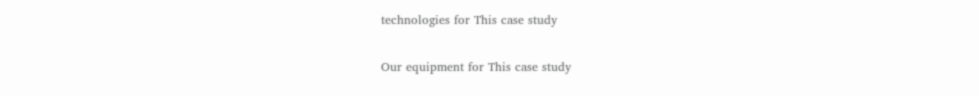technologies for This case study

Our equipment for This case study